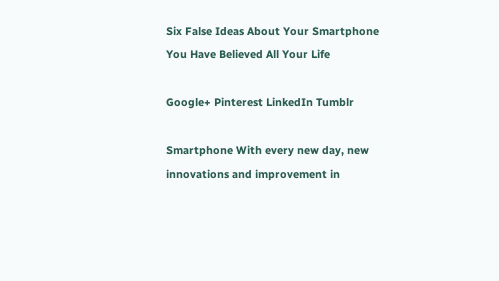Six False Ideas About Your Smartphone You Have Believed All Your Life

Google+ Pinterest LinkedIn Tumblr

Smartphone With every new day, new innovations and improvement in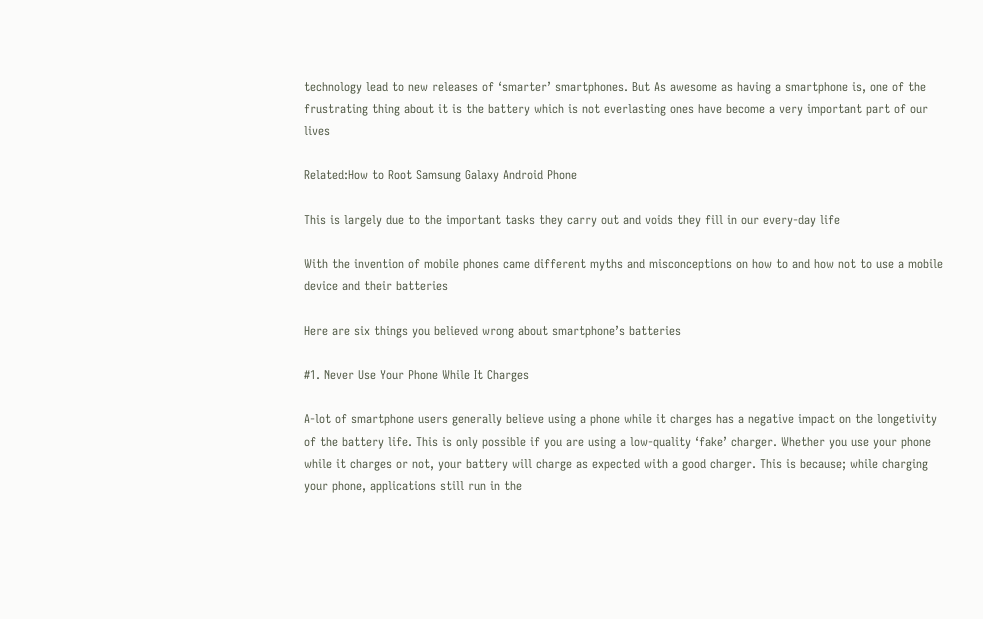technology lead to new releases of ‘smarter’ smartphones. But As awesome as having a smartphone is, one of the frustrating thing about it is the battery which is not everlasting ones have become a very important part of our lives

Related:How to Root Samsung Galaxy Android Phone

This is largely due to the important tasks they carry out and voids they fill in our every-day life

With the invention of mobile phones came different myths and misconceptions on how to and how not to use a mobile device and their batteries

Here are six things you believed wrong about smartphone’s batteries

#1. Never Use Your Phone While It Charges

A-lot of smartphone users generally believe using a phone while it charges has a negative impact on the longetivity of the battery life. This is only possible if you are using a low-quality ‘fake’ charger. Whether you use your phone while it charges or not, your battery will charge as expected with a good charger. This is because; while charging your phone, applications still run in the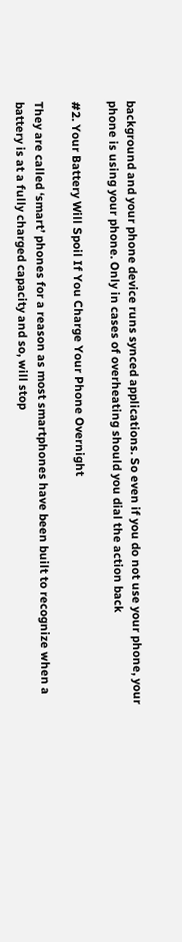background and your phone device runs synced applications. So even if you do not use your phone, your phone is using your phone. Only in cases of overheating should you dial the action back

#2. Your Battery Will Spoil If You Charge Your Phone Overnight

They are called ‘smart’ phones for a reason as most smartphones have been built to recognize when a battery is at a fully charged capacity and so, will stop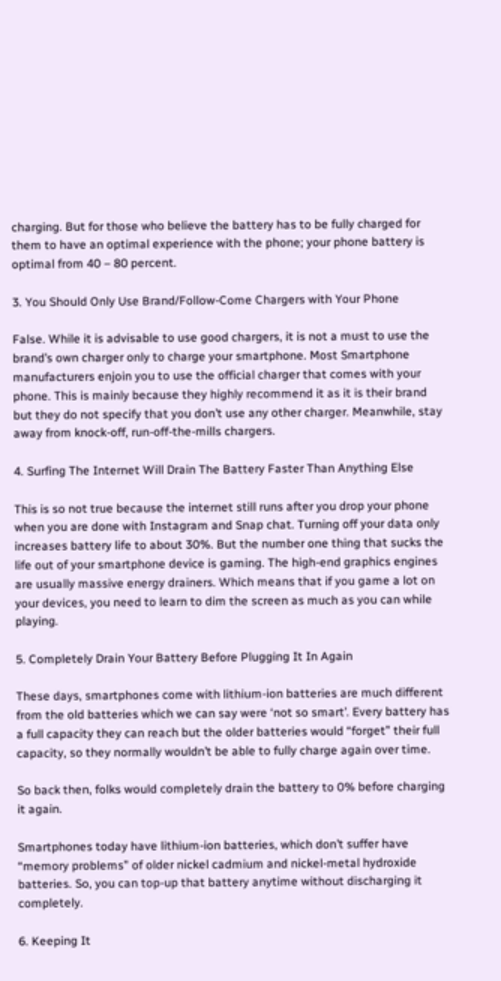charging. But for those who believe the battery has to be fully charged for them to have an optimal experience with the phone; your phone battery is optimal from 40 – 80 percent.

3. You Should Only Use Brand/Follow-Come Chargers with Your Phone

False. While it is advisable to use good chargers, it is not a must to use the brand’s own charger only to charge your smartphone. Most Smartphone manufacturers enjoin you to use the official charger that comes with your phone. This is mainly because they highly recommend it as it is their brand but they do not specify that you don’t use any other charger. Meanwhile, stay away from knock-off, run-off-the-mills chargers.

4. Surfing The Internet Will Drain The Battery Faster Than Anything Else

This is so not true because the internet still runs after you drop your phone when you are done with Instagram and Snap chat. Turning off your data only increases battery life to about 30%. But the number one thing that sucks the life out of your smartphone device is gaming. The high-end graphics engines are usually massive energy drainers. Which means that if you game a lot on your devices, you need to learn to dim the screen as much as you can while playing.

5. Completely Drain Your Battery Before Plugging It In Again

These days, smartphones come with lithium-ion batteries are much different from the old batteries which we can say were ‘not so smart’. Every battery has a full capacity they can reach but the older batteries would “forget” their full capacity, so they normally wouldn’t be able to fully charge again over time.

So back then, folks would completely drain the battery to 0% before charging it again.

Smartphones today have lithium-ion batteries, which don’t suffer have “memory problems” of older nickel cadmium and nickel-metal hydroxide batteries. So, you can top-up that battery anytime without discharging it completely.

6. Keeping It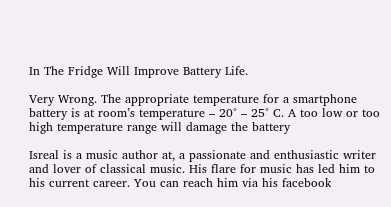In The Fridge Will Improve Battery Life.

Very Wrong. The appropriate temperature for a smartphone battery is at room’s temperature – 20° – 25° C. A too low or too high temperature range will damage the battery

Isreal is a music author at, a passionate and enthusiastic writer and lover of classical music. His flare for music has led him to his current career. You can reach him via his facebook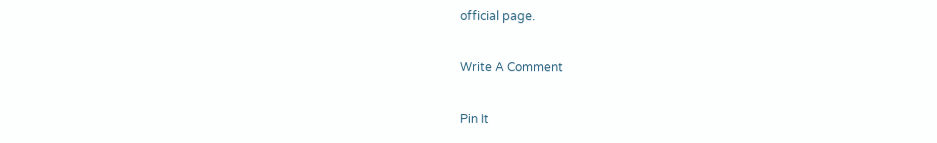official page.

Write A Comment

Pin It